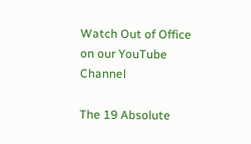Watch Out of Office on our YouTube Channel

The 19 Absolute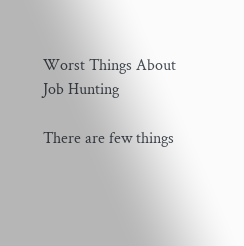Worst Things About Job Hunting

There are few things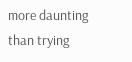more daunting than trying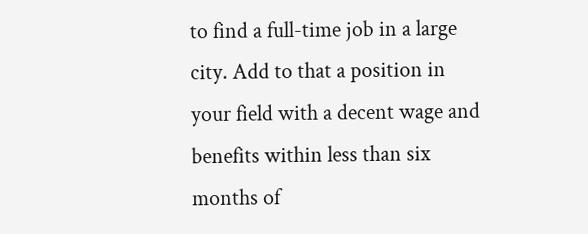to find a full-time job in a large city. Add to that a position in your field with a decent wage and benefits within less than six months of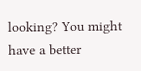looking? You might have a better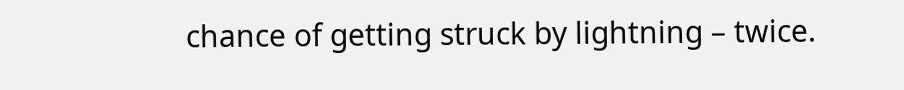chance of getting struck by lightning – twice.